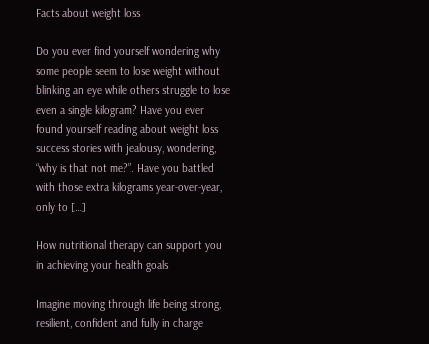Facts about weight loss

Do you ever find yourself wondering why some people seem to lose weight without blinking an eye while others struggle to lose even a single kilogram? Have you ever found yourself reading about weight loss success stories with jealousy, wondering, “why is that not me?”. Have you battled with those extra kilograms year-over-year, only to […]

How nutritional therapy can support you in achieving your health goals

Imagine moving through life being strong, resilient, confident and fully in charge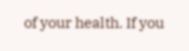of your health. If you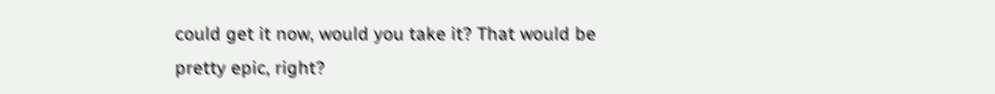could get it now, would you take it? That would be pretty epic, right?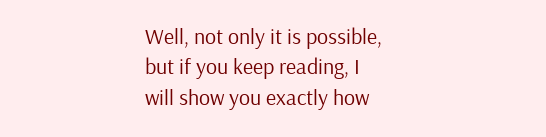Well, not only it is possible, but if you keep reading, I will show you exactly how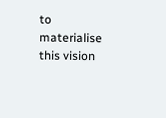to materialise this vision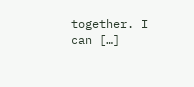together. I can […]